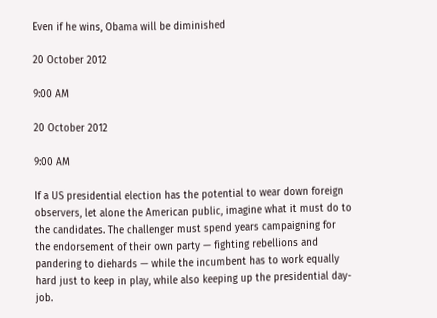Even if he wins, Obama will be diminished

20 October 2012

9:00 AM

20 October 2012

9:00 AM

If a US presidential election has the potential to wear down foreign observers, let alone the American public, imagine what it must do to the candidates. The challenger must spend years campaigning for the endorsement of their own party — fighting rebellions and pandering to diehards — while the incumbent has to work equally hard just to keep in play, while also keeping up the presidential day-job.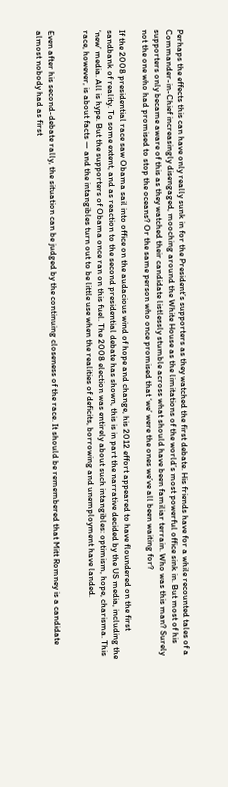Perhaps the effects this can have only really sunk in for the President’s supporters as they watched the first debate. His friends have for a while recounted tales of a Commander-in-Chief increasingly disengaged, mooching around the White House as the limitations of the world’s most powerful office sink in. But most of his supporters only became aware of this as they watched their candidate listlessly stumble across what should have been familiar terrain. Who was this man? Surely not the one who had promised to stop the oceans? Or the same person who once promised that ‘we’ were the ones we’ve all been waiting for?

If the 2008 presidential race saw Obama sail into office on the audacious wind of hope and change, his 2012 effort appeared to have floundered on the first sandbank of reality. To some extent, and as reaction to the second presidential debate has shown, this is in part the narrative decided by the US media, including the ‘new’ media. All is hype. But the supporters of Obama once ran on this fuel. The 2008 election was entirely about such intangibles: optimism, hope, charisma. This race, however, is about facts — and the intangibles turn out to be little use when the realities of deficits, borrowing and unemployment have landed.


Even after his second-debate rally, the situation can be judged by the continuing closeness of the race. It should be remembered that Mitt Romney is a candidate almost nobody had as first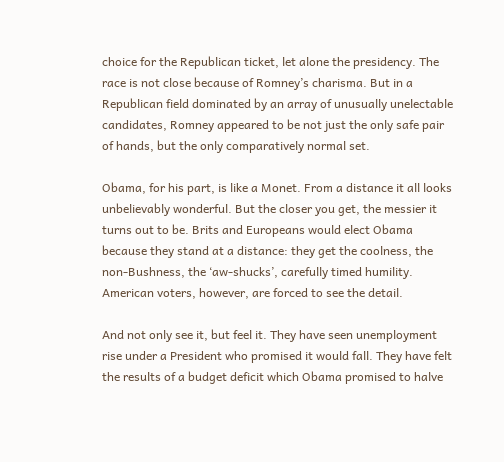choice for the Republican ticket, let alone the presidency. The race is not close because of Romney’s charisma. But in a Republican field dominated by an array of unusually unelectable candidates, Romney appeared to be not just the only safe pair of hands, but the only comparatively normal set.

Obama, for his part, is like a Monet. From a distance it all looks unbelievably wonderful. But the closer you get, the messier it turns out to be. Brits and Europeans would elect Obama because they stand at a distance: they get the coolness, the non-Bushness, the ‘aw-shucks’, carefully timed humility. American voters, however, are forced to see the detail.

And not only see it, but feel it. They have seen unemployment rise under a President who promised it would fall. They have felt the results of a budget deficit which Obama promised to halve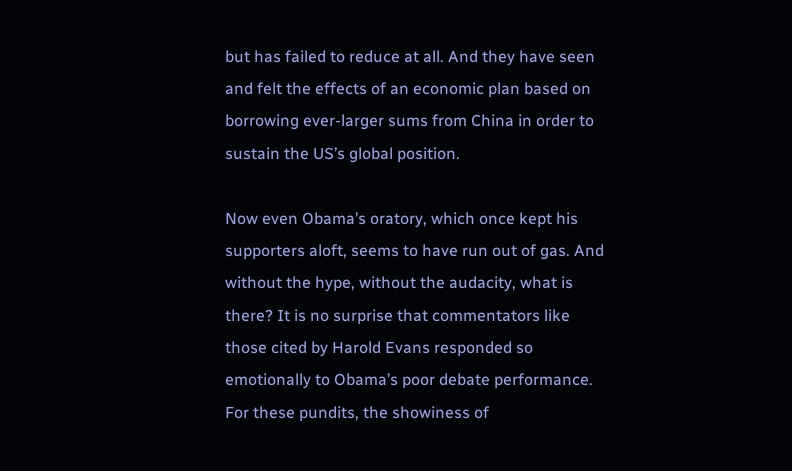but has failed to reduce at all. And they have seen and felt the effects of an economic plan based on borrowing ever-larger sums from China in order to sustain the US’s global position.

Now even Obama’s oratory, which once kept his supporters aloft, seems to have run out of gas. And without the hype, without the audacity, what is there? It is no surprise that commentators like those cited by Harold Evans responded so emotionally to Obama’s poor debate performance. For these pundits, the showiness of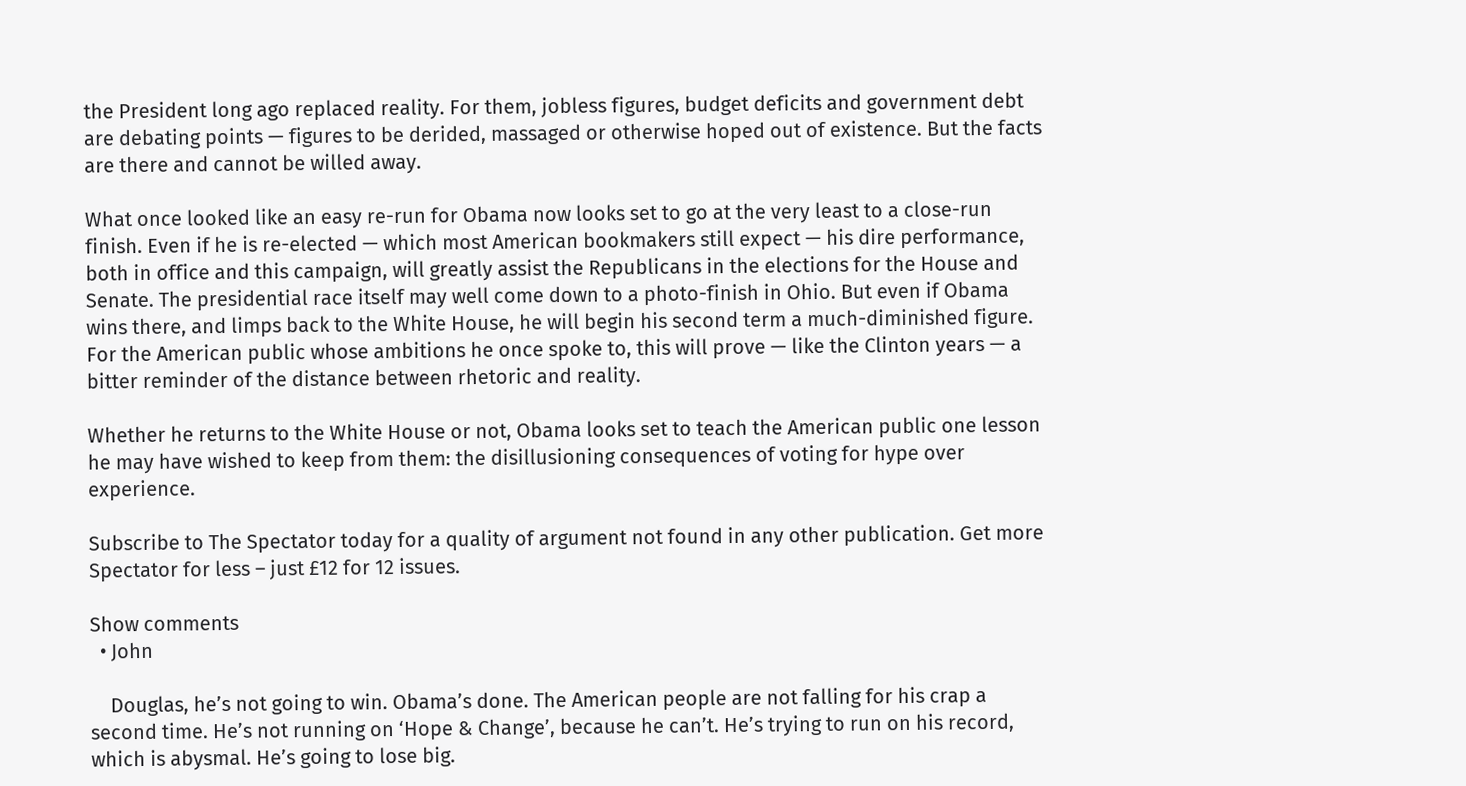the President long ago replaced reality. For them, jobless figures, budget deficits and government debt are debating points — figures to be derided, massaged or otherwise hoped out of existence. But the facts are there and cannot be willed away.

What once looked like an easy re-run for Obama now looks set to go at the very least to a close-run finish. Even if he is re-elected — which most American bookmakers still expect — his dire performance, both in office and this campaign, will greatly assist the Republicans in the elections for the House and Senate. The presidential race itself may well come down to a photo-finish in Ohio. But even if Obama wins there, and limps back to the White House, he will begin his second term a much-diminished figure. For the American public whose ambitions he once spoke to, this will prove — like the Clinton years — a bitter reminder of the distance between rhetoric and reality.

Whether he returns to the White House or not, Obama looks set to teach the American public one lesson he may have wished to keep from them: the disillusioning consequences of voting for hype over experience.

Subscribe to The Spectator today for a quality of argument not found in any other publication. Get more Spectator for less – just £12 for 12 issues.

Show comments
  • John

    Douglas, he’s not going to win. Obama’s done. The American people are not falling for his crap a second time. He’s not running on ‘Hope & Change’, because he can’t. He’s trying to run on his record, which is abysmal. He’s going to lose big.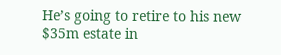He’s going to retire to his new $35m estate in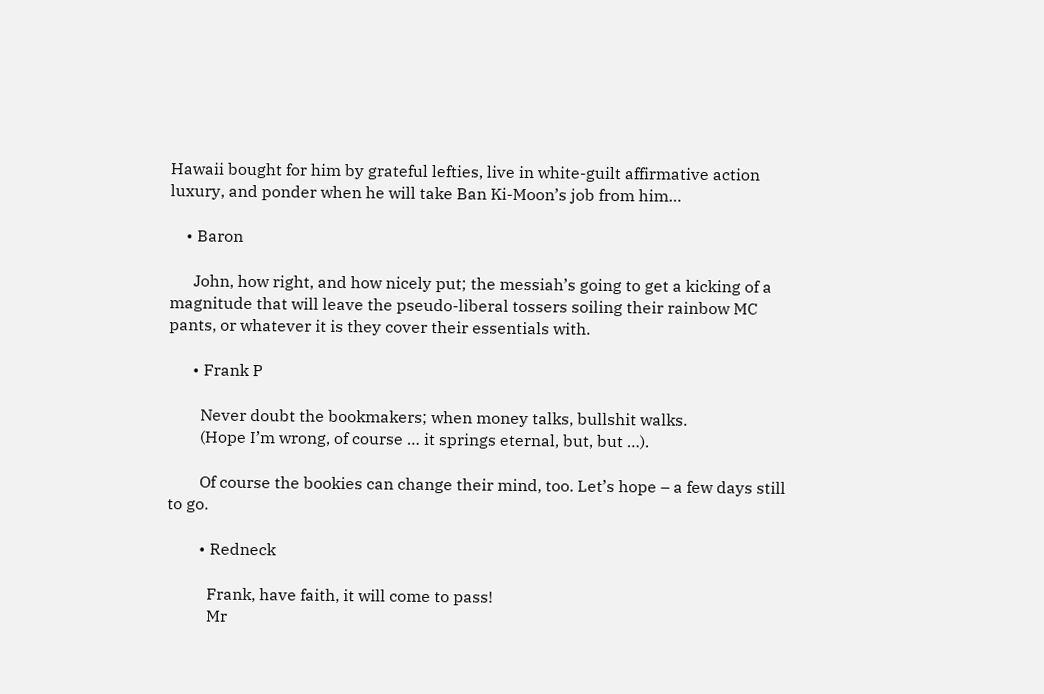Hawaii bought for him by grateful lefties, live in white-guilt affirmative action luxury, and ponder when he will take Ban Ki-Moon’s job from him…

    • Baron

      John, how right, and how nicely put; the messiah’s going to get a kicking of a magnitude that will leave the pseudo-liberal tossers soiling their rainbow MC pants, or whatever it is they cover their essentials with.

      • Frank P

        Never doubt the bookmakers; when money talks, bullshit walks.
        (Hope I’m wrong, of course … it springs eternal, but, but …).

        Of course the bookies can change their mind, too. Let’s hope – a few days still to go.

        • Redneck

          Frank, have faith, it will come to pass!
          Mr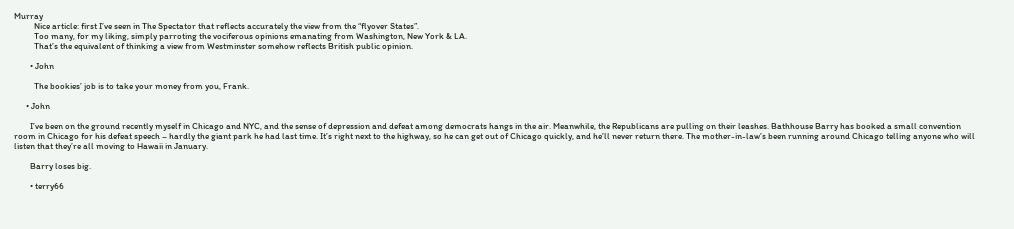Murray
          Nice article: first I’ve seen in The Spectator that reflects accurately the view from the “flyover States”.
          Too many, for my liking, simply parroting the vociferous opinions emanating from Washington, New York & LA.
          That’s the equivalent of thinking a view from Westminster somehow reflects British public opinion.

        • John

          The bookies’ job is to take your money from you, Frank.

      • John

        I’ve been on the ground recently myself in Chicago and NYC, and the sense of depression and defeat among democrats hangs in the air. Meanwhile, the Republicans are pulling on their leashes. Bathhouse Barry has booked a small convention room in Chicago for his defeat speech – hardly the giant park he had last time. It’s right next to the highway, so he can get out of Chicago quickly, and he’ll never return there. The mother-in-law’s been running around Chicago telling anyone who will listen that they’re all moving to Hawaii in January.

        Barry loses big.

        • terry66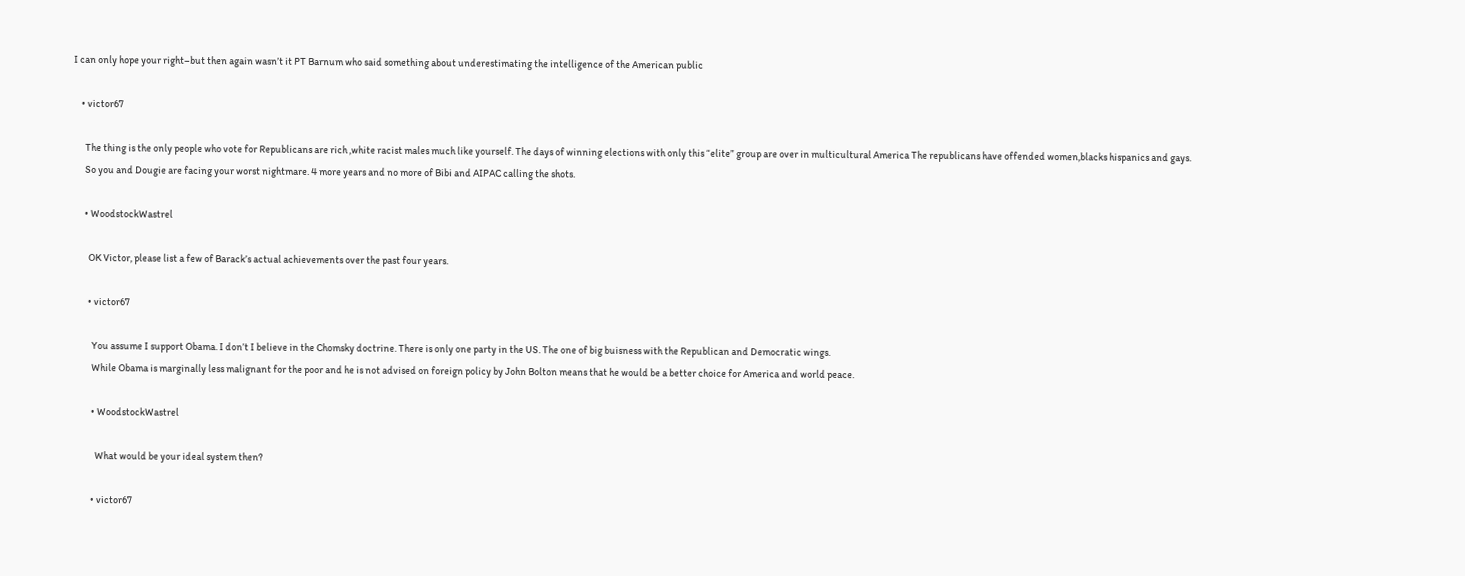I can only hope your right–but then again wasn’t it PT Barnum who said something about underestimating the intelligence of the American public

    • victor67

      The thing is the only people who vote for Republicans are rich ,white racist males much like yourself. The days of winning elections with only this “elite” group are over in multicultural America The republicans have offended women,blacks hispanics and gays.
      So you and Dougie are facing your worst nightmare. 4 more years and no more of Bibi and AIPAC calling the shots.

      • WoodstockWastrel

        OK Victor, please list a few of Barack’s actual achievements over the past four years.

        • victor67

          You assume I support Obama. I don’t I believe in the Chomsky doctrine. There is only one party in the US. The one of big buisness with the Republican and Democratic wings.
          While Obama is marginally less malignant for the poor and he is not advised on foreign policy by John Bolton means that he would be a better choice for America and world peace.

          • WoodstockWastrel

            What would be your ideal system then?

          • victor67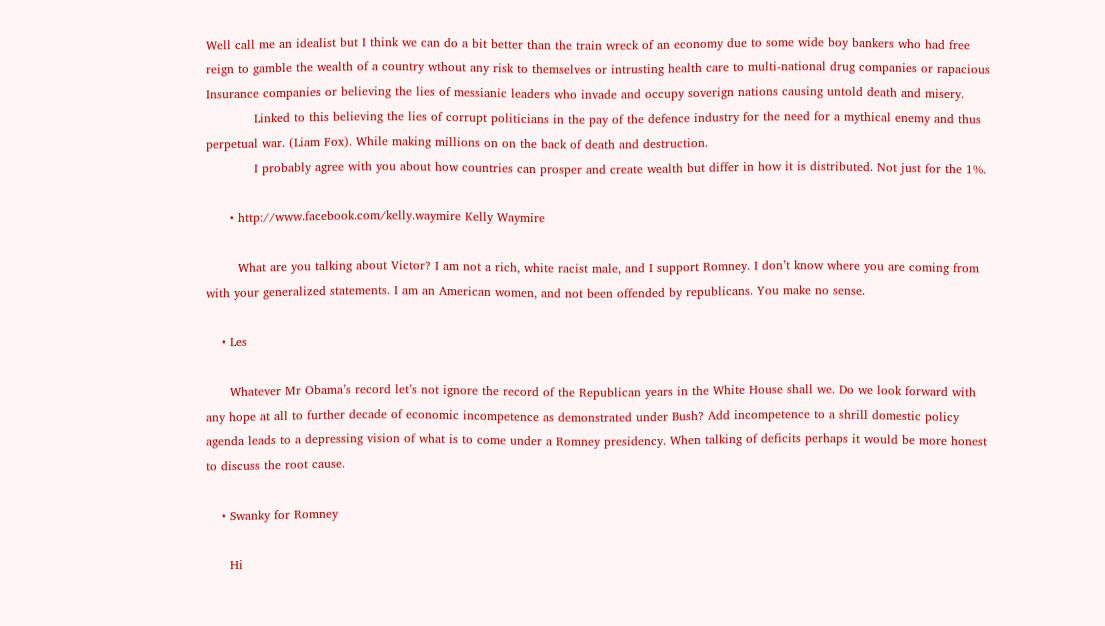Well call me an idealist but I think we can do a bit better than the train wreck of an economy due to some wide boy bankers who had free reign to gamble the wealth of a country wthout any risk to themselves or intrusting health care to multi-national drug companies or rapacious Insurance companies or believing the lies of messianic leaders who invade and occupy soverign nations causing untold death and misery.
            Linked to this believing the lies of corrupt politicians in the pay of the defence industry for the need for a mythical enemy and thus perpetual war. (Liam Fox). While making millions on on the back of death and destruction.
            I probably agree with you about how countries can prosper and create wealth but differ in how it is distributed. Not just for the 1%.

      • http://www.facebook.com/kelly.waymire Kelly Waymire

        What are you talking about Victor? I am not a rich, white racist male, and I support Romney. I don’t know where you are coming from with your generalized statements. I am an American women, and not been offended by republicans. You make no sense.

    • Les

      Whatever Mr Obama’s record let’s not ignore the record of the Republican years in the White House shall we. Do we look forward with any hope at all to further decade of economic incompetence as demonstrated under Bush? Add incompetence to a shrill domestic policy agenda leads to a depressing vision of what is to come under a Romney presidency. When talking of deficits perhaps it would be more honest to discuss the root cause.

    • Swanky for Romney

      Hi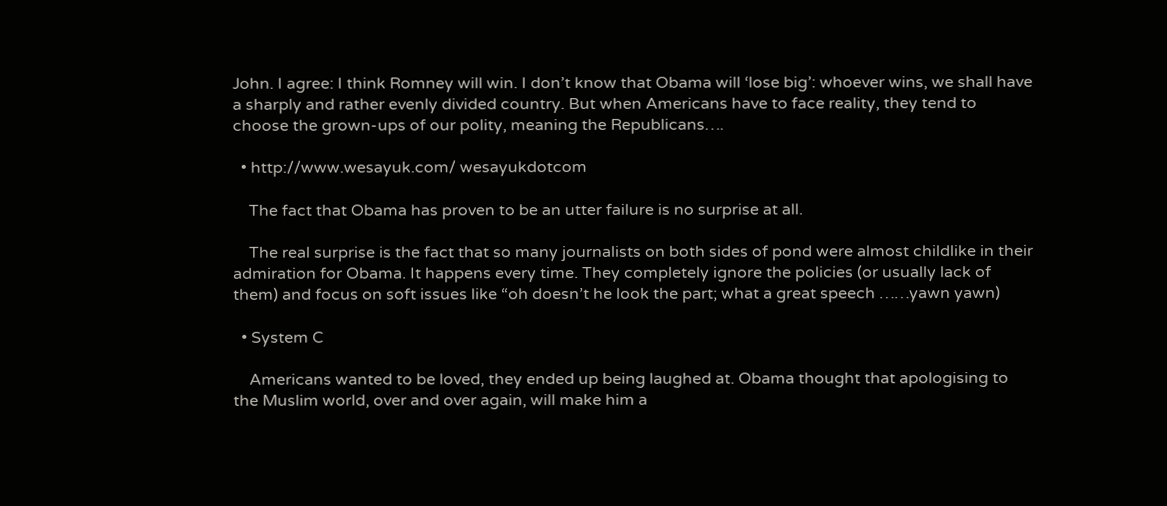John. I agree: I think Romney will win. I don’t know that Obama will ‘lose big’: whoever wins, we shall have a sharply and rather evenly divided country. But when Americans have to face reality, they tend to choose the grown-ups of our polity, meaning the Republicans….

  • http://www.wesayuk.com/ wesayukdotcom

    The fact that Obama has proven to be an utter failure is no surprise at all.

    The real surprise is the fact that so many journalists on both sides of pond were almost childlike in their admiration for Obama. It happens every time. They completely ignore the policies (or usually lack of them) and focus on soft issues like “oh doesn’t he look the part; what a great speech ……yawn yawn)

  • System C

    Americans wanted to be loved, they ended up being laughed at. Obama thought that apologising to the Muslim world, over and over again, will make him a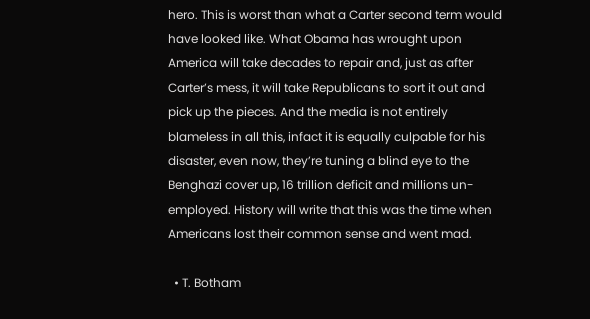hero. This is worst than what a Carter second term would have looked like. What Obama has wrought upon America will take decades to repair and, just as after Carter’s mess, it will take Republicans to sort it out and pick up the pieces. And the media is not entirely blameless in all this, infact it is equally culpable for his disaster, even now, they’re tuning a blind eye to the Benghazi cover up, 16 trillion deficit and millions un-employed. History will write that this was the time when Americans lost their common sense and went mad.

  • T. Botham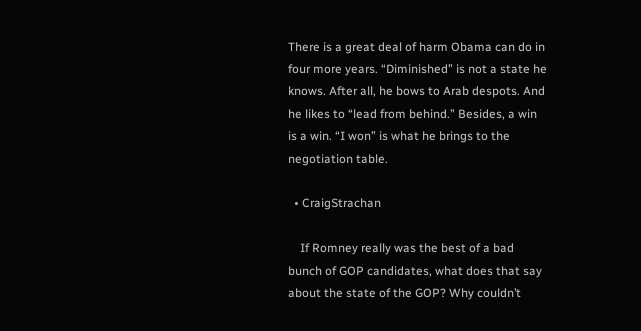There is a great deal of harm Obama can do in four more years. “Diminished” is not a state he knows. After all, he bows to Arab despots. And he likes to “lead from behind.” Besides, a win is a win. “I won” is what he brings to the negotiation table.

  • CraigStrachan

    If Romney really was the best of a bad bunch of GOP candidates, what does that say about the state of the GOP? Why couldn’t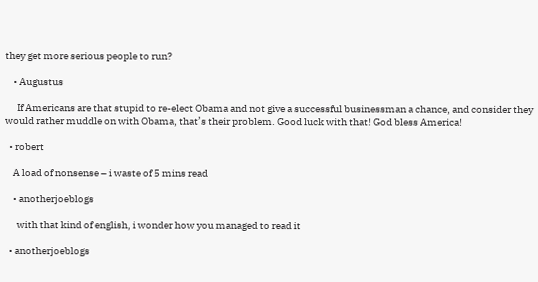they get more serious people to run?

    • Augustus

      If Americans are that stupid to re-elect Obama and not give a successful businessman a chance, and consider they would rather muddle on with Obama, that’s their problem. Good luck with that! God bless America!

  • robert

    A load of nonsense – i waste of 5 mins read

    • anotherjoeblogs

      with that kind of english, i wonder how you managed to read it

  • anotherjoeblogs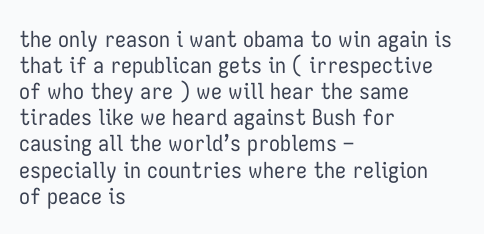the only reason i want obama to win again is that if a republican gets in ( irrespective of who they are ) we will hear the same tirades like we heard against Bush for causing all the world’s problems – especially in countries where the religion of peace is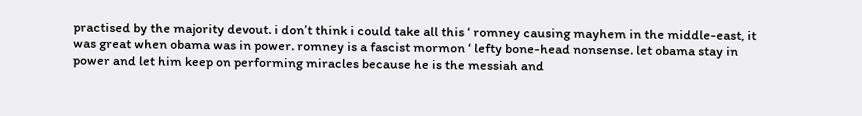practised by the majority devout. i don’t think i could take all this ‘ romney causing mayhem in the middle-east, it was great when obama was in power. romney is a fascist mormon ‘ lefty bone-head nonsense. let obama stay in power and let him keep on performing miracles because he is the messiah and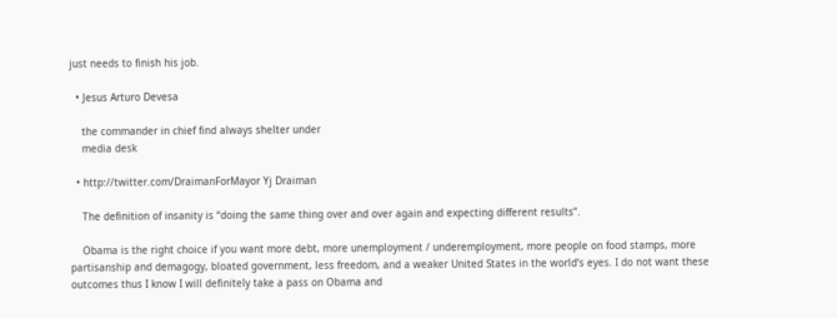just needs to finish his job.

  • Jesus Arturo Devesa

    the commander in chief find always shelter under
    media desk

  • http://twitter.com/DraimanForMayor Yj Draiman

    The definition of insanity is “doing the same thing over and over again and expecting different results”.

    Obama is the right choice if you want more debt, more unemployment / underemployment, more people on food stamps, more partisanship and demagogy, bloated government, less freedom, and a weaker United States in the world’s eyes. I do not want these outcomes thus I know I will definitely take a pass on Obama and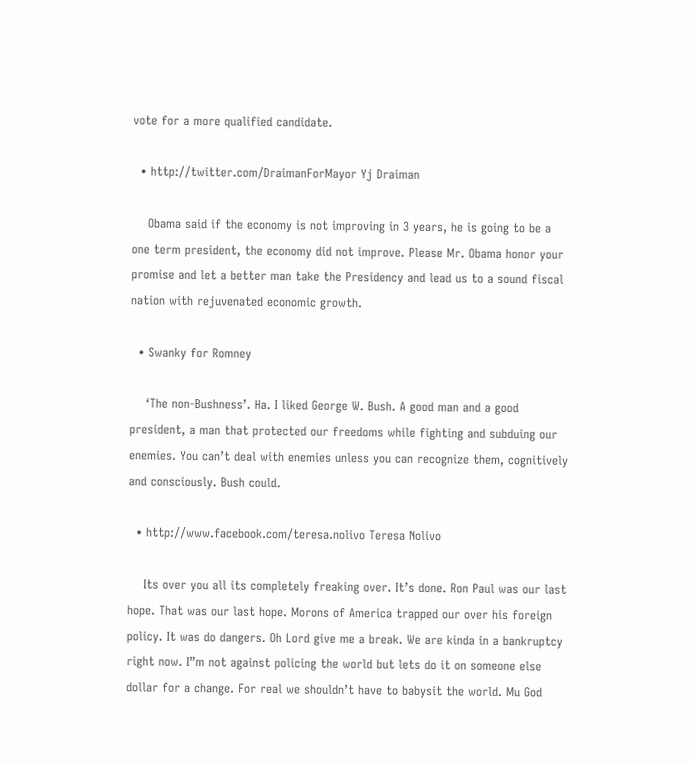vote for a more qualified candidate.

  • http://twitter.com/DraimanForMayor Yj Draiman

    Obama said if the economy is not improving in 3 years, he is going to be a one term president, the economy did not improve. Please Mr. Obama honor your promise and let a better man take the Presidency and lead us to a sound fiscal nation with rejuvenated economic growth.

  • Swanky for Romney

    ‘The non-Bushness’. Ha. I liked George W. Bush. A good man and a good president, a man that protected our freedoms while fighting and subduing our enemies. You can’t deal with enemies unless you can recognize them, cognitively and consciously. Bush could.

  • http://www.facebook.com/teresa.nolivo Teresa Nolivo

    Its over you all its completely freaking over. It’s done. Ron Paul was our last hope. That was our last hope. Morons of America trapped our over his foreign policy. It was do dangers. Oh Lord give me a break. We are kinda in a bankruptcy right now. I”m not against policing the world but lets do it on someone else dollar for a change. For real we shouldn’t have to babysit the world. Mu God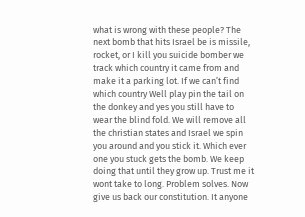what is wrong with these people? The next bomb that hits Israel be is missile, rocket, or I kill you suicide bomber we track which country it came from and make it a parking lot. If we can’t find which country Well play pin the tail on the donkey and yes you still have to wear the blind fold. We will remove all the christian states and Israel we spin you around and you stick it. Which ever one you stuck gets the bomb. We keep doing that until they grow up. Trust me it wont take to long. Problem solves. Now give us back our constitution. It anyone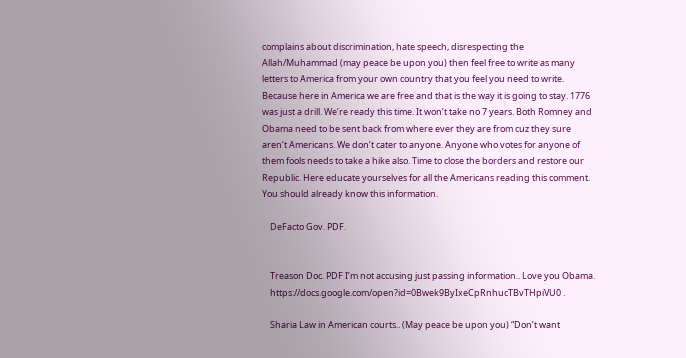complains about discrimination, hate speech, disrespecting the Allah/Muhammad (may peace be upon you) then feel free to write as many letters to America from your own country that you feel you need to write. Because here in America we are free and that is the way it is going to stay. 1776 was just a drill. We’re ready this time. It won’t take no 7 years. Both Romney and Obama need to be sent back from where ever they are from cuz they sure aren’t Americans. We don’t cater to anyone. Anyone who votes for anyone of them fools needs to take a hike also. Time to close the borders and restore our Republic. Here educate yourselves for all the Americans reading this comment. You should already know this information.

    DeFacto Gov. PDF.


    Treason Doc. PDF I’m not accusing just passing information.. Love you Obama.
    https://docs.google.com/open?id=0Bwek9ByIxeCpRnhucTBvTHpiVU0 .

    Sharia Law in American courts.. (May peace be upon you) “Don’t want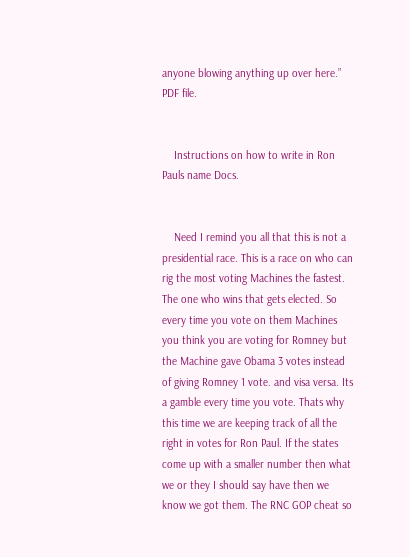anyone blowing anything up over here.” PDF file.


    Instructions on how to write in Ron Pauls name Docs.


    Need I remind you all that this is not a presidential race. This is a race on who can rig the most voting Machines the fastest. The one who wins that gets elected. So every time you vote on them Machines you think you are voting for Romney but the Machine gave Obama 3 votes instead of giving Romney 1 vote. and visa versa. Its a gamble every time you vote. Thats why this time we are keeping track of all the right in votes for Ron Paul. If the states come up with a smaller number then what we or they I should say have then we know we got them. The RNC GOP cheat so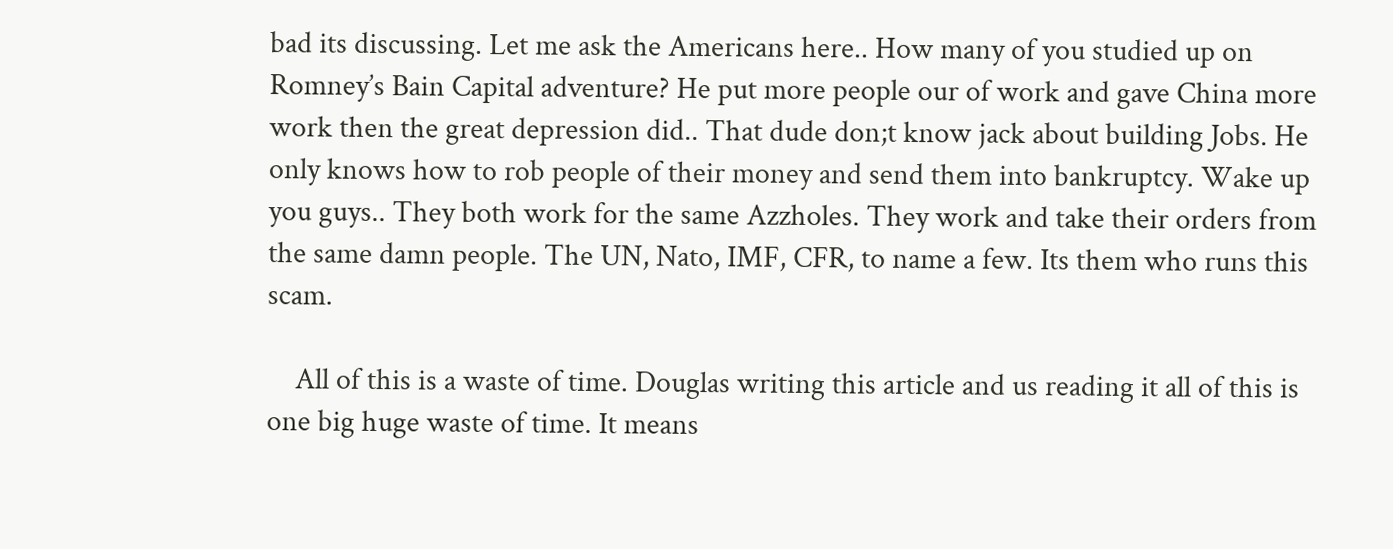bad its discussing. Let me ask the Americans here.. How many of you studied up on Romney’s Bain Capital adventure? He put more people our of work and gave China more work then the great depression did.. That dude don;t know jack about building Jobs. He only knows how to rob people of their money and send them into bankruptcy. Wake up you guys.. They both work for the same Azzholes. They work and take their orders from the same damn people. The UN, Nato, IMF, CFR, to name a few. Its them who runs this scam.

    All of this is a waste of time. Douglas writing this article and us reading it all of this is one big huge waste of time. It means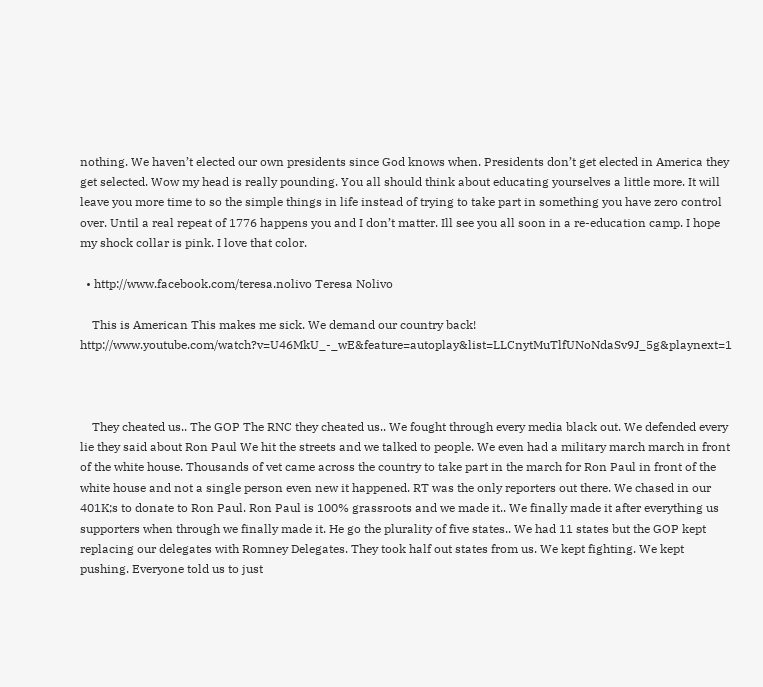nothing. We haven’t elected our own presidents since God knows when. Presidents don’t get elected in America they get selected. Wow my head is really pounding. You all should think about educating yourselves a little more. It will leave you more time to so the simple things in life instead of trying to take part in something you have zero control over. Until a real repeat of 1776 happens you and I don’t matter. Ill see you all soon in a re-education camp. I hope my shock collar is pink. I love that color.

  • http://www.facebook.com/teresa.nolivo Teresa Nolivo

    This is American This makes me sick. We demand our country back! http://www.youtube.com/watch?v=U46MkU_-_wE&feature=autoplay&list=LLCnytMuTlfUNoNdaSv9J_5g&playnext=1



    They cheated us.. The GOP The RNC they cheated us.. We fought through every media black out. We defended every lie they said about Ron Paul We hit the streets and we talked to people. We even had a military march march in front of the white house. Thousands of vet came across the country to take part in the march for Ron Paul in front of the white house and not a single person even new it happened. RT was the only reporters out there. We chased in our 401K;s to donate to Ron Paul. Ron Paul is 100% grassroots and we made it.. We finally made it after everything us supporters when through we finally made it. He go the plurality of five states.. We had 11 states but the GOP kept replacing our delegates with Romney Delegates. They took half out states from us. We kept fighting. We kept pushing. Everyone told us to just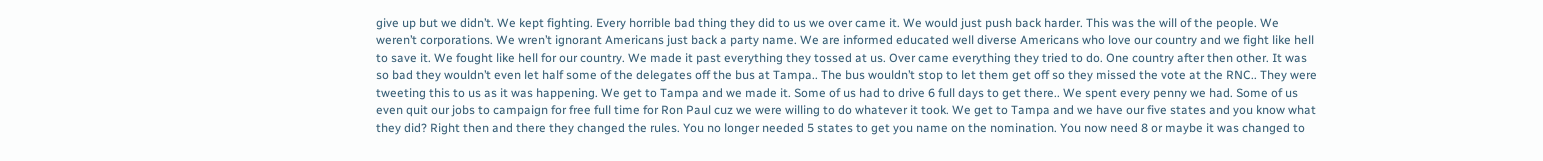give up but we didn’t. We kept fighting. Every horrible bad thing they did to us we over came it. We would just push back harder. This was the will of the people. We weren’t corporations. We wren’t ignorant Americans just back a party name. We are informed educated well diverse Americans who love our country and we fight like hell to save it. We fought like hell for our country. We made it past everything they tossed at us. Over came everything they tried to do. One country after then other. It was so bad they wouldn’t even let half some of the delegates off the bus at Tampa.. The bus wouldn’t stop to let them get off so they missed the vote at the RNC.. They were tweeting this to us as it was happening. We get to Tampa and we made it. Some of us had to drive 6 full days to get there.. We spent every penny we had. Some of us even quit our jobs to campaign for free full time for Ron Paul cuz we were willing to do whatever it took. We get to Tampa and we have our five states and you know what they did? Right then and there they changed the rules. You no longer needed 5 states to get you name on the nomination. You now need 8 or maybe it was changed to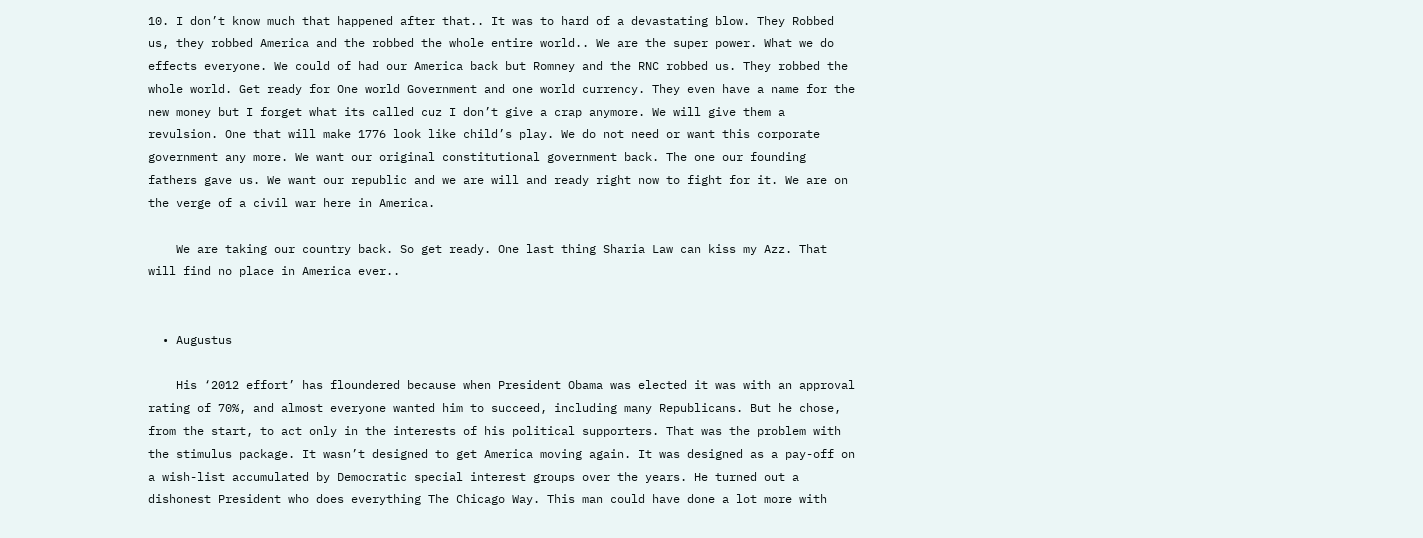10. I don’t know much that happened after that.. It was to hard of a devastating blow. They Robbed us, they robbed America and the robbed the whole entire world.. We are the super power. What we do effects everyone. We could of had our America back but Romney and the RNC robbed us. They robbed the whole world. Get ready for One world Government and one world currency. They even have a name for the new money but I forget what its called cuz I don’t give a crap anymore. We will give them a revulsion. One that will make 1776 look like child’s play. We do not need or want this corporate government any more. We want our original constitutional government back. The one our founding fathers gave us. We want our republic and we are will and ready right now to fight for it. We are on the verge of a civil war here in America.

    We are taking our country back. So get ready. One last thing Sharia Law can kiss my Azz. That will find no place in America ever..


  • Augustus

    His ‘2012 effort’ has floundered because when President Obama was elected it was with an approval rating of 70%, and almost everyone wanted him to succeed, including many Republicans. But he chose, from the start, to act only in the interests of his political supporters. That was the problem with the stimulus package. It wasn’t designed to get America moving again. It was designed as a pay-off on a wish-list accumulated by Democratic special interest groups over the years. He turned out a dishonest President who does everything The Chicago Way. This man could have done a lot more with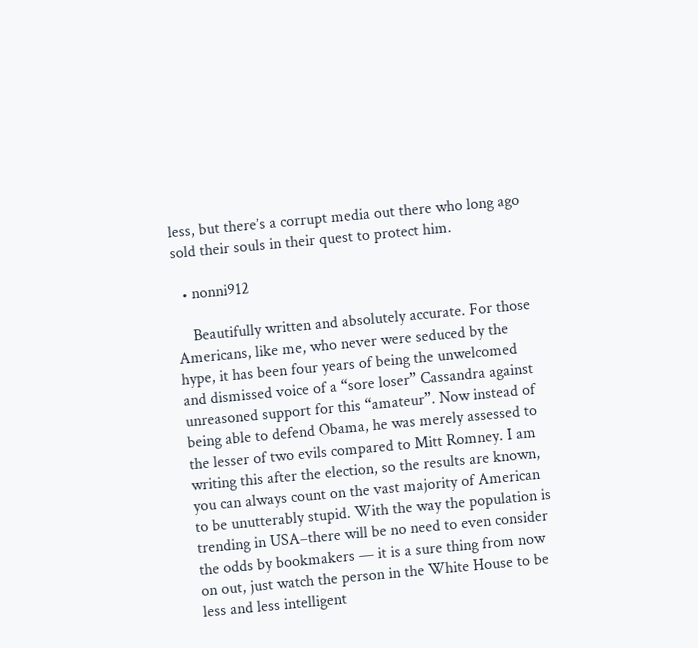less, but there’s a corrupt media out there who long ago sold their souls in their quest to protect him.

  • nonni912

    Beautifully written and absolutely accurate. For those Americans, like me, who never were seduced by the hype, it has been four years of being the unwelcomed and dismissed voice of a “sore loser” Cassandra against unreasoned support for this “amateur”. Now instead of being able to defend Obama, he was merely assessed to the lesser of two evils compared to Mitt Romney. I am writing this after the election, so the results are known, you can always count on the vast majority of American to be unutterably stupid. With the way the population is trending in USA–there will be no need to even consider the odds by bookmakers — it is a sure thing from now on out, just watch the person in the White House to be less and less intelligent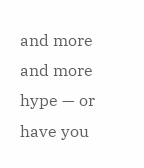and more and more hype — or have you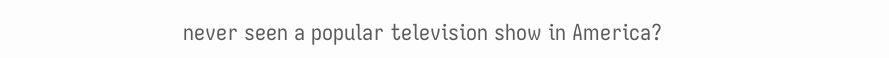never seen a popular television show in America?